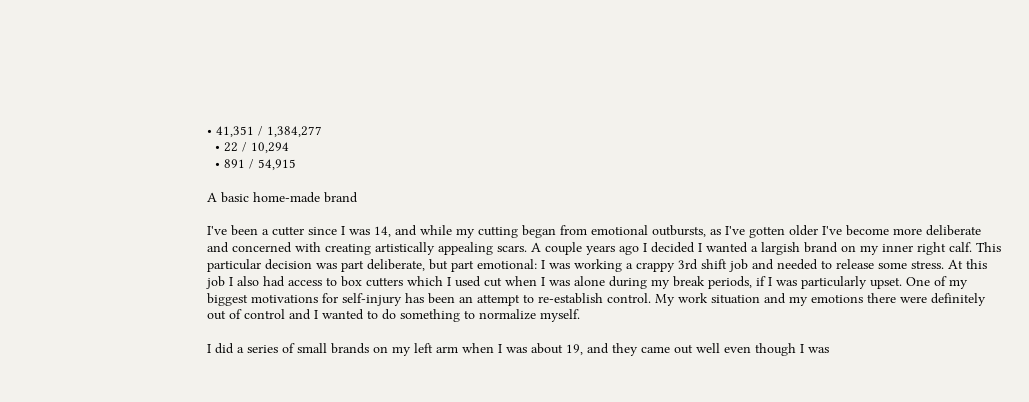• 41,351 / 1,384,277
  • 22 / 10,294
  • 891 / 54,915

A basic home-made brand

I've been a cutter since I was 14, and while my cutting began from emotional outbursts, as I've gotten older I've become more deliberate and concerned with creating artistically appealing scars. A couple years ago I decided I wanted a largish brand on my inner right calf. This particular decision was part deliberate, but part emotional: I was working a crappy 3rd shift job and needed to release some stress. At this job I also had access to box cutters which I used cut when I was alone during my break periods, if I was particularly upset. One of my biggest motivations for self-injury has been an attempt to re-establish control. My work situation and my emotions there were definitely out of control and I wanted to do something to normalize myself.

I did a series of small brands on my left arm when I was about 19, and they came out well even though I was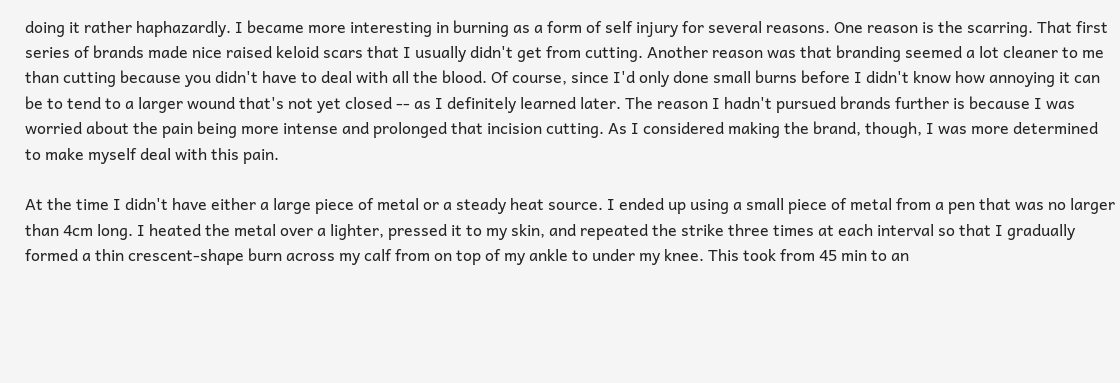doing it rather haphazardly. I became more interesting in burning as a form of self injury for several reasons. One reason is the scarring. That first series of brands made nice raised keloid scars that I usually didn't get from cutting. Another reason was that branding seemed a lot cleaner to me than cutting because you didn't have to deal with all the blood. Of course, since I'd only done small burns before I didn't know how annoying it can be to tend to a larger wound that's not yet closed -- as I definitely learned later. The reason I hadn't pursued brands further is because I was worried about the pain being more intense and prolonged that incision cutting. As I considered making the brand, though, I was more determined to make myself deal with this pain.

At the time I didn't have either a large piece of metal or a steady heat source. I ended up using a small piece of metal from a pen that was no larger than 4cm long. I heated the metal over a lighter, pressed it to my skin, and repeated the strike three times at each interval so that I gradually formed a thin crescent-shape burn across my calf from on top of my ankle to under my knee. This took from 45 min to an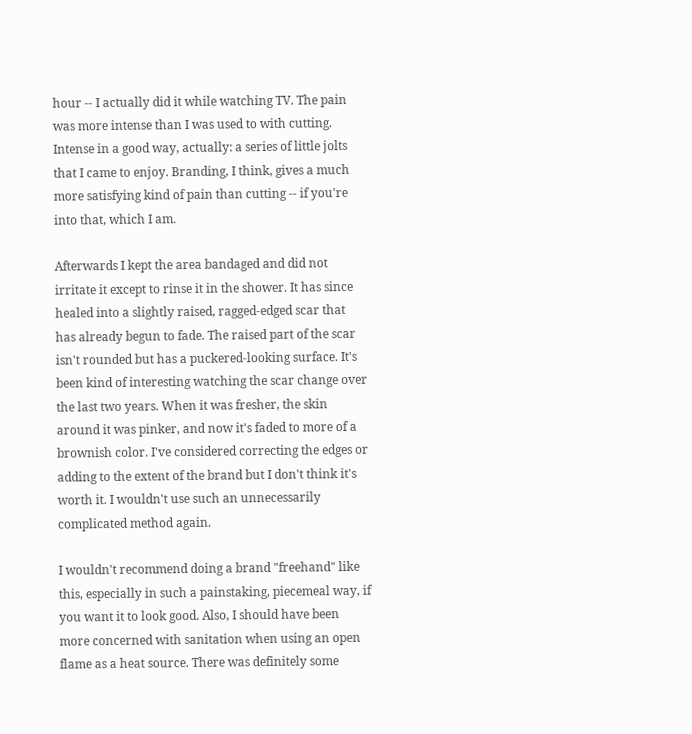hour -- I actually did it while watching TV. The pain was more intense than I was used to with cutting. Intense in a good way, actually: a series of little jolts that I came to enjoy. Branding, I think, gives a much more satisfying kind of pain than cutting -- if you're into that, which I am.

Afterwards I kept the area bandaged and did not irritate it except to rinse it in the shower. It has since healed into a slightly raised, ragged-edged scar that has already begun to fade. The raised part of the scar isn't rounded but has a puckered-looking surface. It's been kind of interesting watching the scar change over the last two years. When it was fresher, the skin around it was pinker, and now it's faded to more of a brownish color. I've considered correcting the edges or adding to the extent of the brand but I don't think it's worth it. I wouldn't use such an unnecessarily complicated method again.

I wouldn't recommend doing a brand "freehand" like this, especially in such a painstaking, piecemeal way, if you want it to look good. Also, I should have been more concerned with sanitation when using an open flame as a heat source. There was definitely some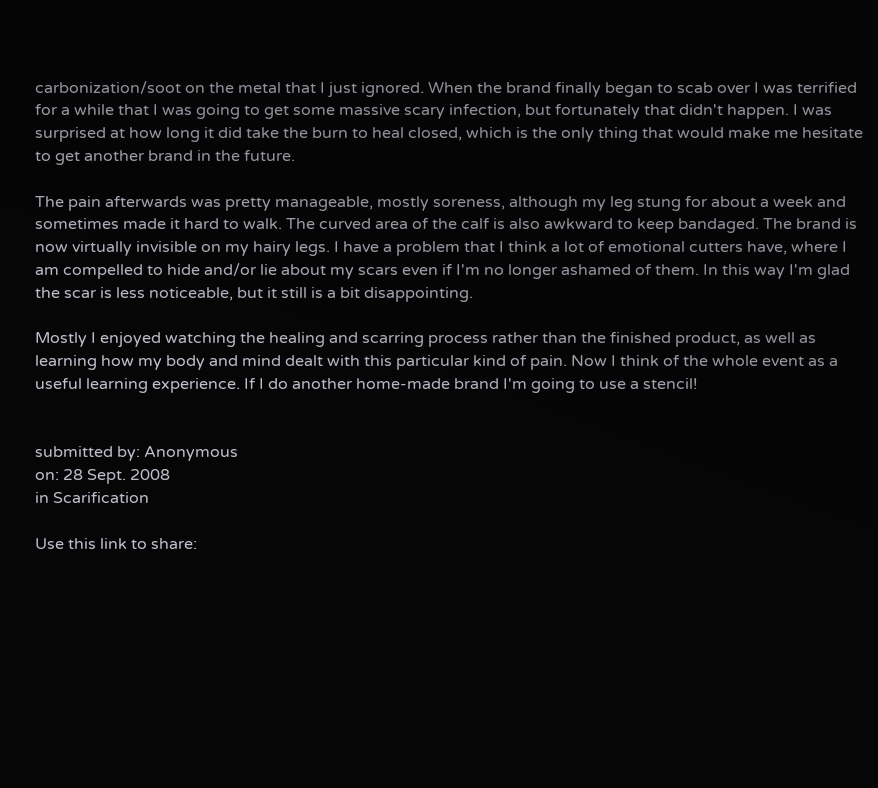carbonization/soot on the metal that I just ignored. When the brand finally began to scab over I was terrified for a while that I was going to get some massive scary infection, but fortunately that didn't happen. I was surprised at how long it did take the burn to heal closed, which is the only thing that would make me hesitate to get another brand in the future.

The pain afterwards was pretty manageable, mostly soreness, although my leg stung for about a week and sometimes made it hard to walk. The curved area of the calf is also awkward to keep bandaged. The brand is now virtually invisible on my hairy legs. I have a problem that I think a lot of emotional cutters have, where I am compelled to hide and/or lie about my scars even if I'm no longer ashamed of them. In this way I'm glad the scar is less noticeable, but it still is a bit disappointing.

Mostly I enjoyed watching the healing and scarring process rather than the finished product, as well as learning how my body and mind dealt with this particular kind of pain. Now I think of the whole event as a useful learning experience. If I do another home-made brand I'm going to use a stencil!


submitted by: Anonymous
on: 28 Sept. 2008
in Scarification

Use this link to share: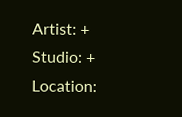Artist: +
Studio: +
Location: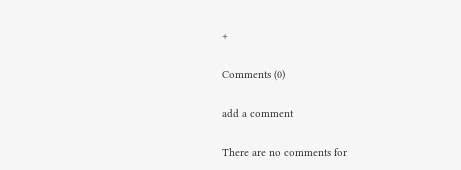+

Comments (0)

add a comment

There are no comments for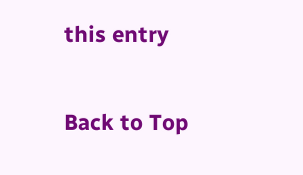this entry

Back to Top